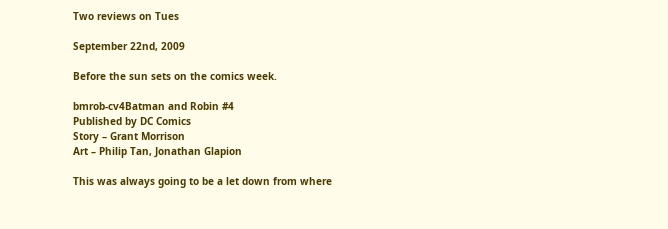Two reviews on Tues

September 22nd, 2009

Before the sun sets on the comics week.

bmrob-cv4Batman and Robin #4
Published by DC Comics
Story – Grant Morrison
Art – Philip Tan, Jonathan Glapion

This was always going to be a let down from where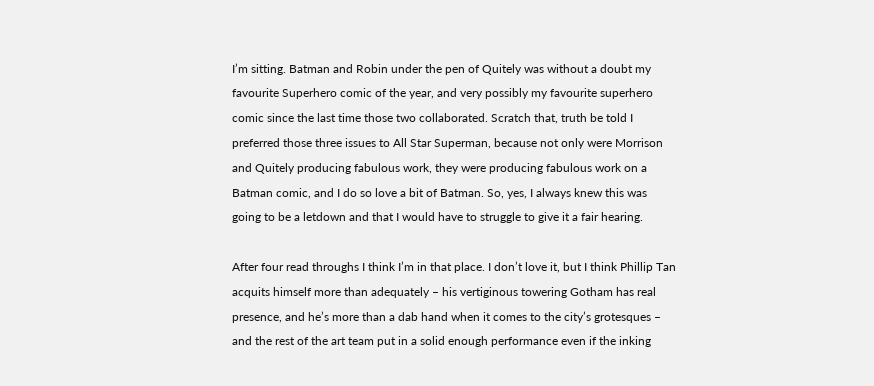I’m sitting. Batman and Robin under the pen of Quitely was without a doubt my favourite Superhero comic of the year, and very possibly my favourite superhero comic since the last time those two collaborated. Scratch that, truth be told I preferred those three issues to All Star Superman, because not only were Morrison and Quitely producing fabulous work, they were producing fabulous work on a Batman comic, and I do so love a bit of Batman. So, yes, I always knew this was going to be a letdown and that I would have to struggle to give it a fair hearing.

After four read throughs I think I’m in that place. I don’t love it, but I think Phillip Tan acquits himself more than adequately – his vertiginous towering Gotham has real presence, and he’s more than a dab hand when it comes to the city’s grotesques – and the rest of the art team put in a solid enough performance even if the inking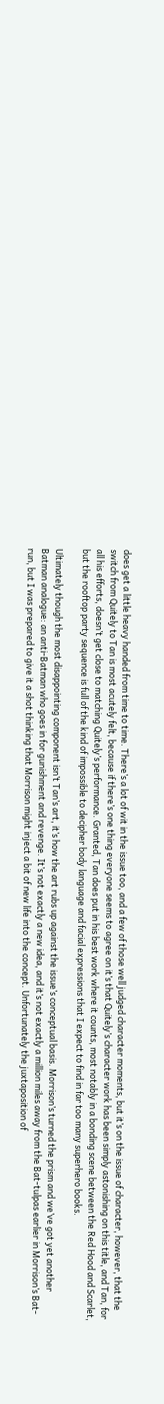does get a little heavy handed from time to time. There’s a lot of wit in the issue too, and a few of those well judged character moments, but it’s on the issue of character, however, that the switch from Quitely to Tan is most acutely felt, because if there’s one thing everyone seems to agree on it’s that Quitely’s character work has been simply astonishing on this title, and Tan, for all his efforts, doesn’t get close to matching Quitely’s performance. Granted, Tan does put in his best work where it counts, most notably in a bonding scene between the Red Hood and Scarlet, but the rooftop party sequence is full of the kind of impossible to decipher body language and facial expressions that I expect to find in far too many superhero books.

Ultimately though the most disappointing component isn’t Tan’s art, it’s how the art rubs up against the issue’s conceptual basis. Morrison’s turned the prism and we’ve got yet another Batman analogue: an anti-Batman who goes in for gunishment and revenge. It’s not exactly a new idea, and it’s not exactly a million miles away from the Bat-tulpas earlier in Morrison’s Bat-run, but I was prepared to give it a shot thinking that Morrison might inject a bit of new life into the concept. Unfortunately the juxtaposition of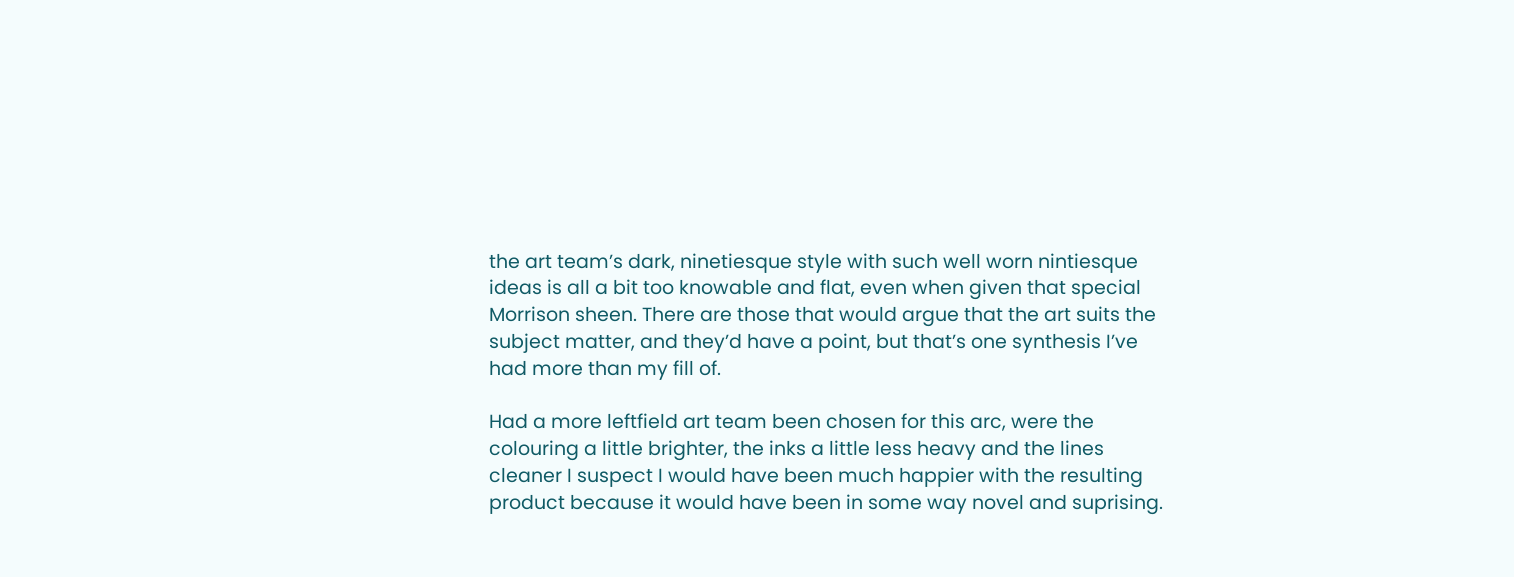the art team’s dark, ninetiesque style with such well worn nintiesque ideas is all a bit too knowable and flat, even when given that special Morrison sheen. There are those that would argue that the art suits the subject matter, and they’d have a point, but that’s one synthesis I’ve had more than my fill of.

Had a more leftfield art team been chosen for this arc, were the colouring a little brighter, the inks a little less heavy and the lines cleaner I suspect I would have been much happier with the resulting product because it would have been in some way novel and suprising.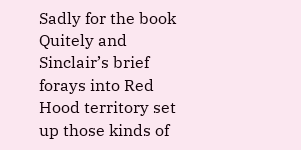Sadly for the book Quitely and Sinclair’s brief forays into Red Hood territory set up those kinds of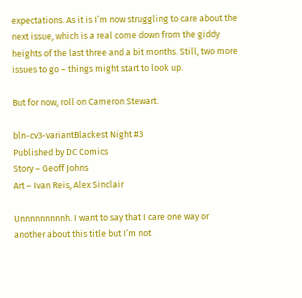expectations. As it is I’m now struggling to care about the next issue, which is a real come down from the giddy heights of the last three and a bit months. Still, two more issues to go – things might start to look up.

But for now, roll on Cameron Stewart.

bln-cv3-variantBlackest Night #3
Published by DC Comics
Story – Geoff Johns
Art – Ivan Reis, Alex Sinclair

Unnnnnnnnnh. I want to say that I care one way or another about this title but I’m not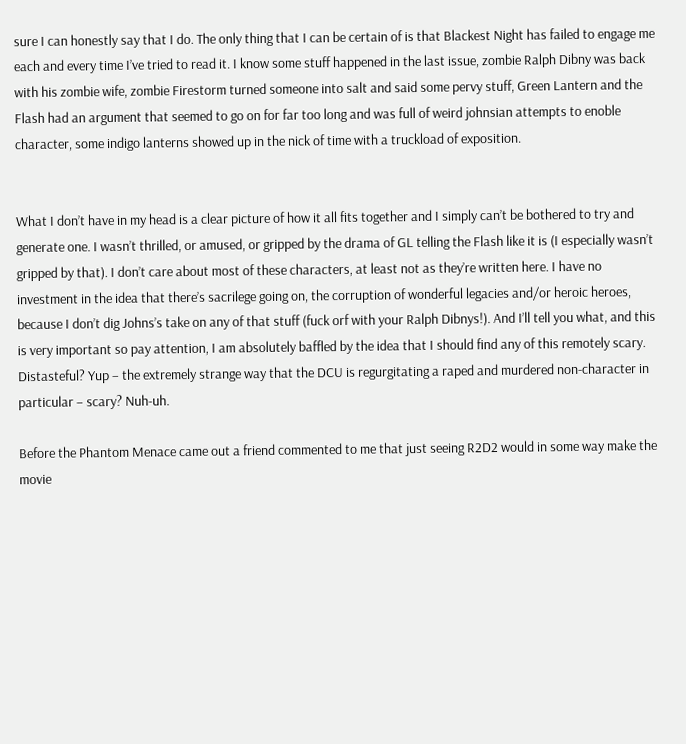sure I can honestly say that I do. The only thing that I can be certain of is that Blackest Night has failed to engage me each and every time I’ve tried to read it. I know some stuff happened in the last issue, zombie Ralph Dibny was back with his zombie wife, zombie Firestorm turned someone into salt and said some pervy stuff, Green Lantern and the Flash had an argument that seemed to go on for far too long and was full of weird johnsian attempts to enoble character, some indigo lanterns showed up in the nick of time with a truckload of exposition.


What I don’t have in my head is a clear picture of how it all fits together and I simply can’t be bothered to try and generate one. I wasn’t thrilled, or amused, or gripped by the drama of GL telling the Flash like it is (I especially wasn’t gripped by that). I don’t care about most of these characters, at least not as they’re written here. I have no investment in the idea that there’s sacrilege going on, the corruption of wonderful legacies and/or heroic heroes, because I don’t dig Johns’s take on any of that stuff (fuck orf with your Ralph Dibnys!). And I’ll tell you what, and this is very important so pay attention, I am absolutely baffled by the idea that I should find any of this remotely scary. Distasteful? Yup – the extremely strange way that the DCU is regurgitating a raped and murdered non-character in particular – scary? Nuh-uh.

Before the Phantom Menace came out a friend commented to me that just seeing R2D2 would in some way make the movie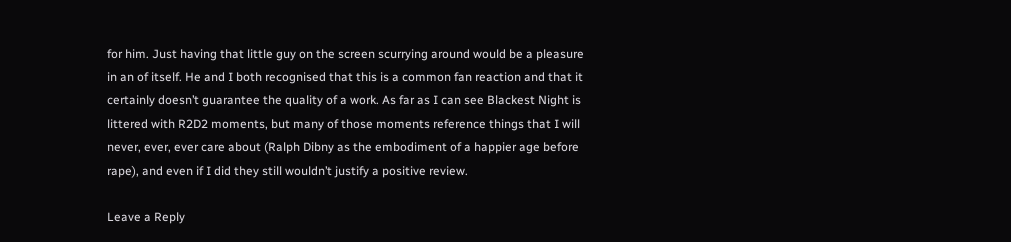for him. Just having that little guy on the screen scurrying around would be a pleasure in an of itself. He and I both recognised that this is a common fan reaction and that it certainly doesn’t guarantee the quality of a work. As far as I can see Blackest Night is littered with R2D2 moments, but many of those moments reference things that I will never, ever, ever care about (Ralph Dibny as the embodiment of a happier age before rape), and even if I did they still wouldn’t justify a positive review.

Leave a Reply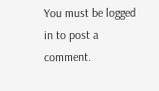You must be logged in to post a comment.